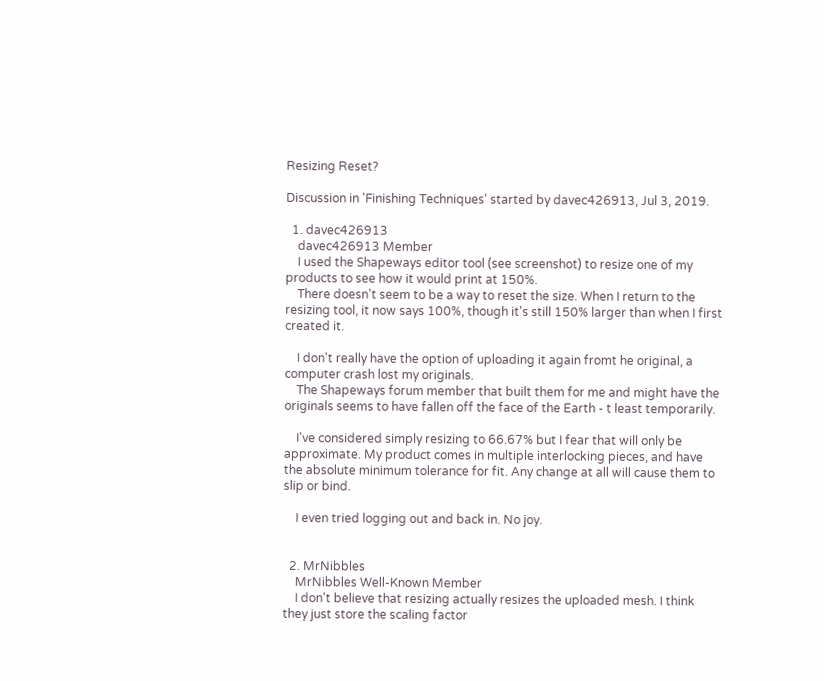Resizing Reset?

Discussion in 'Finishing Techniques' started by davec426913, Jul 3, 2019.

  1. davec426913
    davec426913 Member
    I used the Shapeways editor tool (see screenshot) to resize one of my products to see how it would print at 150%.
    There doesn't seem to be a way to reset the size. When I return to the resizing tool, it now says 100%, though it's still 150% larger than when I first created it.

    I don't really have the option of uploading it again fromt he original, a computer crash lost my originals.
    The Shapeways forum member that built them for me and might have the originals seems to have fallen off the face of the Earth - t least temporarily.

    I've considered simply resizing to 66.67% but I fear that will only be approximate. My product comes in multiple interlocking pieces, and have the absolute minimum tolerance for fit. Any change at all will cause them to slip or bind.

    I even tried logging out and back in. No joy.


  2. MrNibbles
    MrNibbles Well-Known Member
    I don't believe that resizing actually resizes the uploaded mesh. I think they just store the scaling factor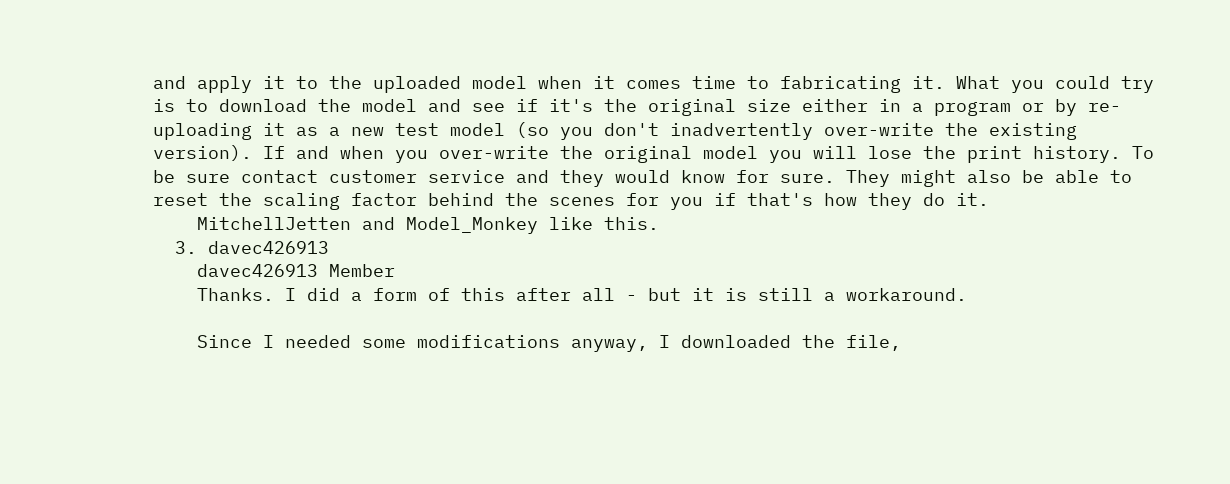and apply it to the uploaded model when it comes time to fabricating it. What you could try is to download the model and see if it's the original size either in a program or by re-uploading it as a new test model (so you don't inadvertently over-write the existing version). If and when you over-write the original model you will lose the print history. To be sure contact customer service and they would know for sure. They might also be able to reset the scaling factor behind the scenes for you if that's how they do it.
    MitchellJetten and Model_Monkey like this.
  3. davec426913
    davec426913 Member
    Thanks. I did a form of this after all - but it is still a workaround.

    Since I needed some modifications anyway, I downloaded the file,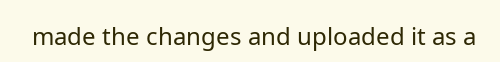made the changes and uploaded it as a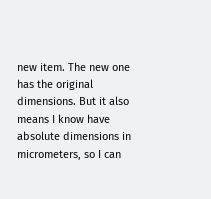new item. The new one has the original dimensions. But it also means I know have absolute dimensions in micrometers, so I can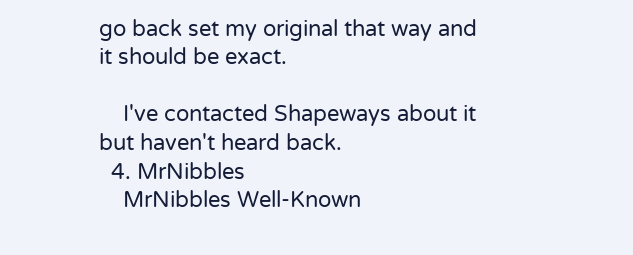go back set my original that way and it should be exact.

    I've contacted Shapeways about it but haven't heard back.
  4. MrNibbles
    MrNibbles Well-Known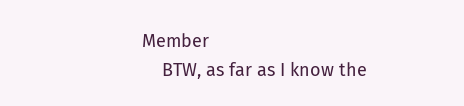Member
    BTW, as far as I know the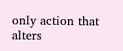only action that alters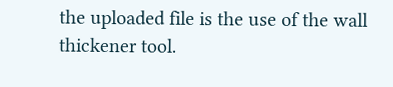the uploaded file is the use of the wall thickener tool.